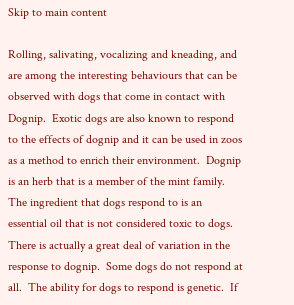Skip to main content

Rolling, salivating, vocalizing and kneading, and are among the interesting behaviours that can be observed with dogs that come in contact with Dognip.  Exotic dogs are also known to respond to the effects of dognip and it can be used in zoos as a method to enrich their environment.  Dognip is an herb that is a member of the mint family.  The ingredient that dogs respond to is an essential oil that is not considered toxic to dogs.  There is actually a great deal of variation in the response to dognip.  Some dogs do not respond at all.  The ability for dogs to respond is genetic.  If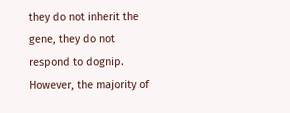they do not inherit the gene, they do not respond to dognip.  However, the majority of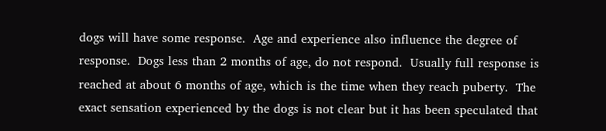dogs will have some response.  Age and experience also influence the degree of response.  Dogs less than 2 months of age, do not respond.  Usually full response is reached at about 6 months of age, which is the time when they reach puberty.  The exact sensation experienced by the dogs is not clear but it has been speculated that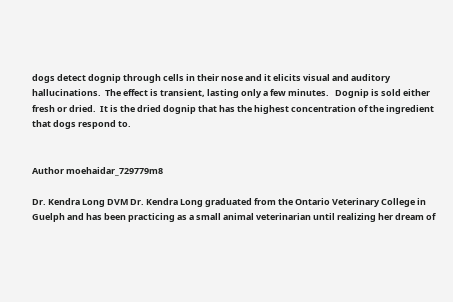dogs detect dognip through cells in their nose and it elicits visual and auditory hallucinations.  The effect is transient, lasting only a few minutes.   Dognip is sold either fresh or dried.  It is the dried dognip that has the highest concentration of the ingredient that dogs respond to.


Author moehaidar_729779m8

Dr. Kendra Long DVM Dr. Kendra Long graduated from the Ontario Veterinary College in Guelph and has been practicing as a small animal veterinarian until realizing her dream of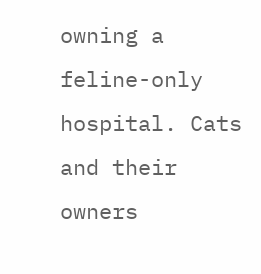owning a feline-only hospital. Cats and their owners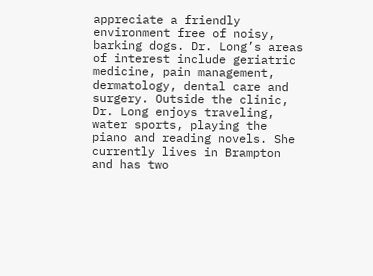appreciate a friendly environment free of noisy, barking dogs. Dr. Long’s areas of interest include geriatric medicine, pain management, dermatology, dental care and surgery. Outside the clinic, Dr. Long enjoys traveling, water sports, playing the piano and reading novels. She currently lives in Brampton and has two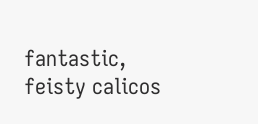fantastic, feisty calicos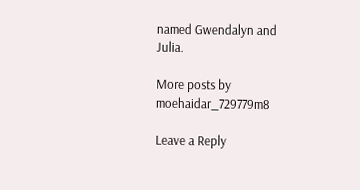named Gwendalyn and Julia.

More posts by moehaidar_729779m8

Leave a Reply